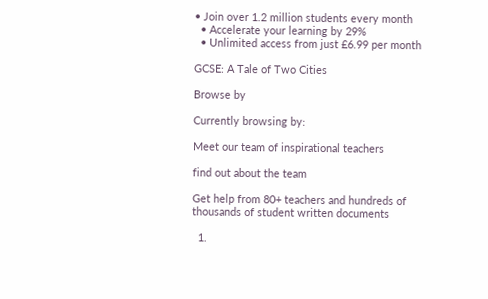• Join over 1.2 million students every month
  • Accelerate your learning by 29%
  • Unlimited access from just £6.99 per month

GCSE: A Tale of Two Cities

Browse by

Currently browsing by:

Meet our team of inspirational teachers

find out about the team

Get help from 80+ teachers and hundreds of thousands of student written documents

  1.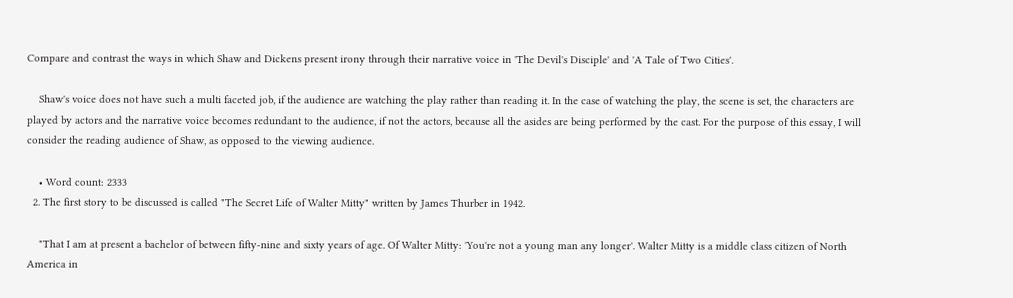Compare and contrast the ways in which Shaw and Dickens present irony through their narrative voice in 'The Devil's Disciple' and 'A Tale of Two Cities'.

    Shaw's voice does not have such a multi faceted job, if the audience are watching the play rather than reading it. In the case of watching the play, the scene is set, the characters are played by actors and the narrative voice becomes redundant to the audience, if not the actors, because all the asides are being performed by the cast. For the purpose of this essay, I will consider the reading audience of Shaw, as opposed to the viewing audience.

    • Word count: 2333
  2. The first story to be discussed is called "The Secret Life of Walter Mitty" written by James Thurber in 1942.

    "That I am at present a bachelor of between fifty-nine and sixty years of age. Of Walter Mitty: 'You're not a young man any longer'. Walter Mitty is a middle class citizen of North America in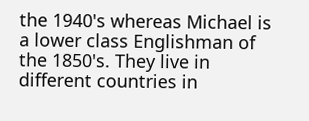the 1940's whereas Michael is a lower class Englishman of the 1850's. They live in different countries in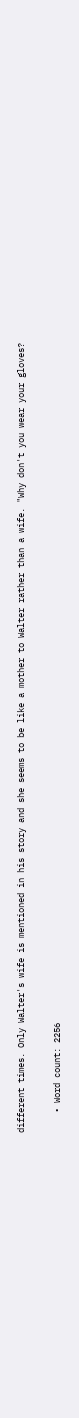different times. Only Walter's wife is mentioned in his story and she seems to be like a mother to Walter rather than a wife. "Why don't you wear your gloves?

    • Word count: 2256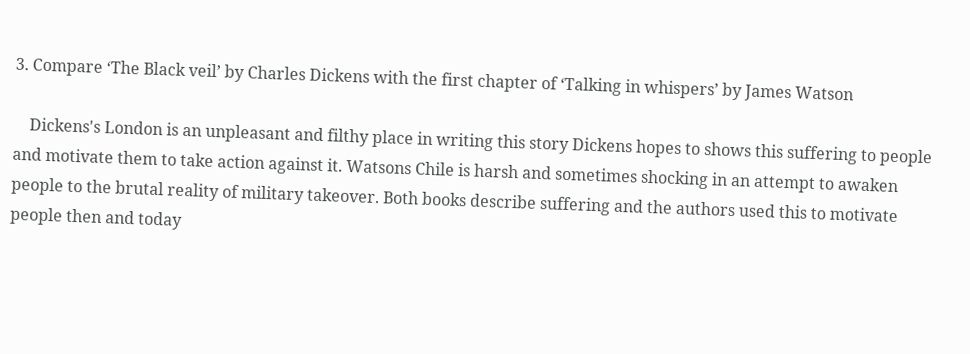3. Compare ‘The Black veil’ by Charles Dickens with the first chapter of ‘Talking in whispers’ by James Watson

    Dickens's London is an unpleasant and filthy place in writing this story Dickens hopes to shows this suffering to people and motivate them to take action against it. Watsons Chile is harsh and sometimes shocking in an attempt to awaken people to the brutal reality of military takeover. Both books describe suffering and the authors used this to motivate people then and today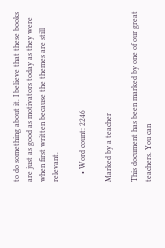to do something about it. I believe that these books are just as good as motivators today as they were when first written because the themes are still relevant.

    • Word count: 2246

Marked by a teacher

This document has been marked by one of our great teachers. You can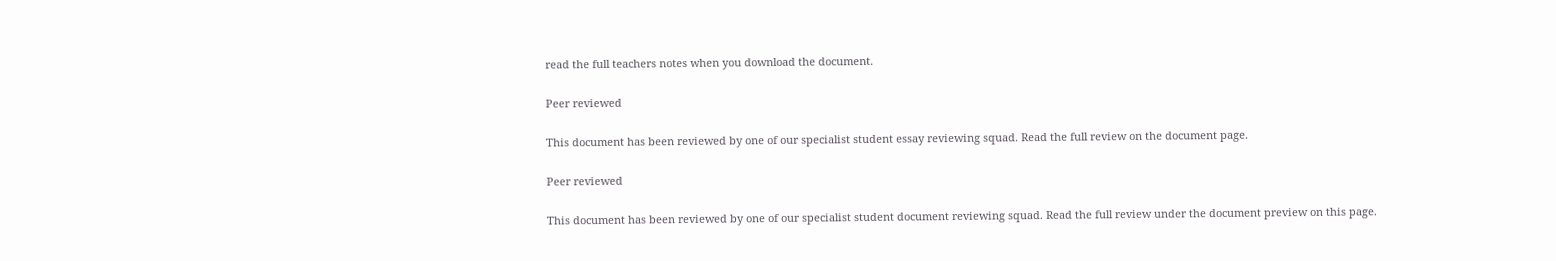read the full teachers notes when you download the document.

Peer reviewed

This document has been reviewed by one of our specialist student essay reviewing squad. Read the full review on the document page.

Peer reviewed

This document has been reviewed by one of our specialist student document reviewing squad. Read the full review under the document preview on this page.